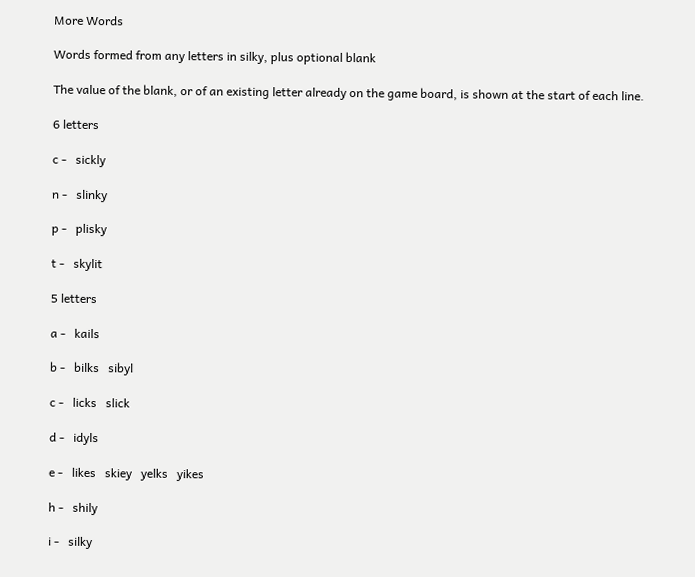More Words

Words formed from any letters in silky, plus optional blank

The value of the blank, or of an existing letter already on the game board, is shown at the start of each line.

6 letters

c -   sickly

n -   slinky

p -   plisky

t -   skylit

5 letters

a -   kails

b -   bilks   sibyl

c -   licks   slick

d -   idyls

e -   likes   skiey   yelks   yikes

h -   shily

i -   silky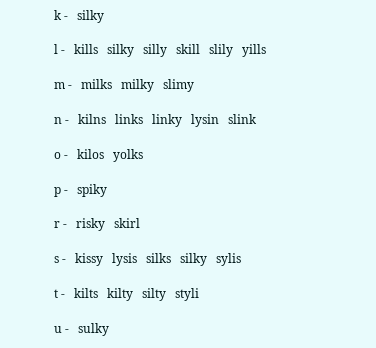k -   silky

l -   kills   silky   silly   skill   slily   yills

m -   milks   milky   slimy

n -   kilns   links   linky   lysin   slink

o -   kilos   yolks

p -   spiky

r -   risky   skirl

s -   kissy   lysis   silks   silky   sylis

t -   kilts   kilty   silty   styli

u -   sulky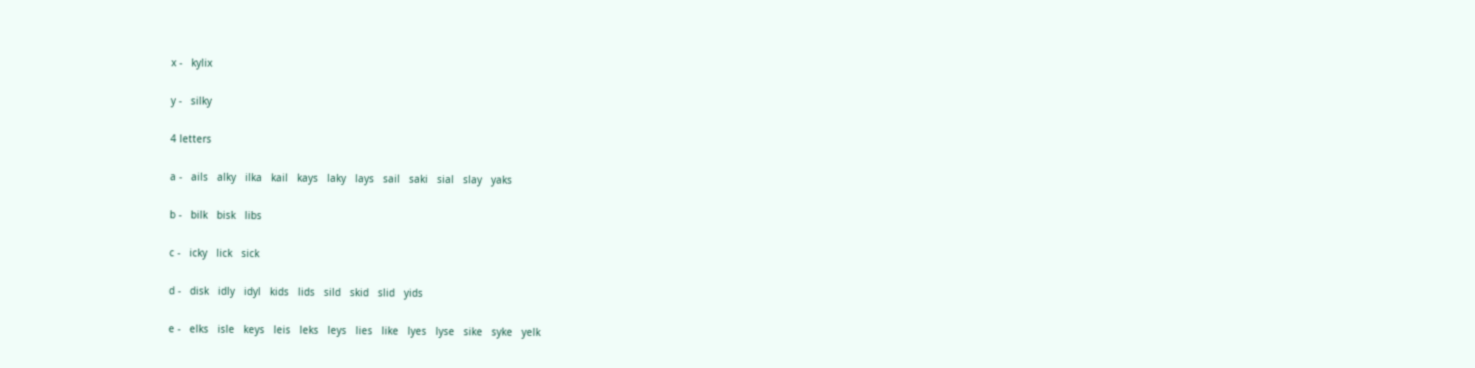x -   kylix

y -   silky

4 letters

a -   ails   alky   ilka   kail   kays   laky   lays   sail   saki   sial   slay   yaks

b -   bilk   bisk   libs

c -   icky   lick   sick

d -   disk   idly   idyl   kids   lids   sild   skid   slid   yids

e -   elks   isle   keys   leis   leks   leys   lies   like   lyes   lyse   sike   syke   yelk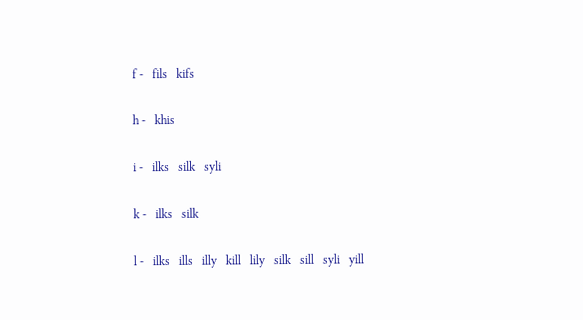f -   fils   kifs

h -   khis

i -   ilks   silk   syli

k -   ilks   silk

l -   ilks   ills   illy   kill   lily   silk   sill   syli   yill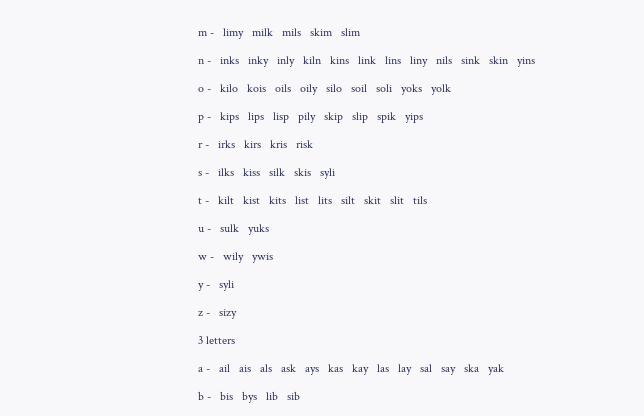m -   limy   milk   mils   skim   slim

n -   inks   inky   inly   kiln   kins   link   lins   liny   nils   sink   skin   yins

o -   kilo   kois   oils   oily   silo   soil   soli   yoks   yolk

p -   kips   lips   lisp   pily   skip   slip   spik   yips

r -   irks   kirs   kris   risk

s -   ilks   kiss   silk   skis   syli

t -   kilt   kist   kits   list   lits   silt   skit   slit   tils

u -   sulk   yuks

w -   wily   ywis

y -   syli

z -   sizy

3 letters

a -   ail   ais   als   ask   ays   kas   kay   las   lay   sal   say   ska   yak

b -   bis   bys   lib   sib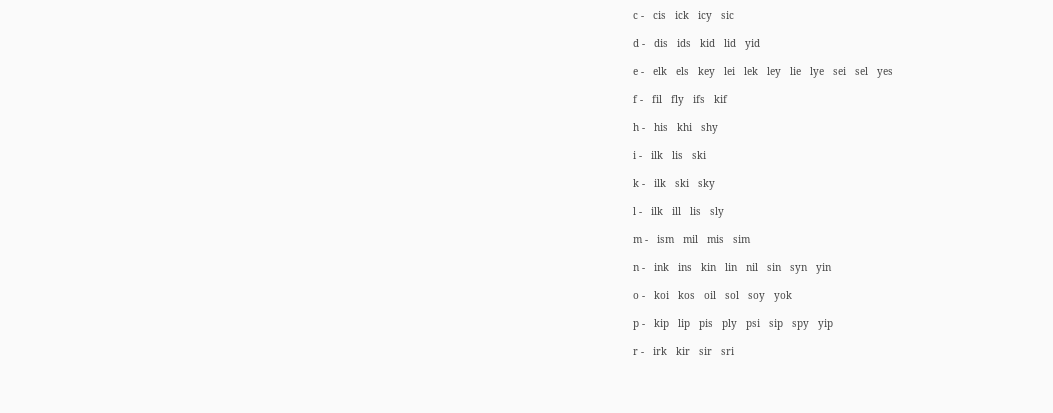c -   cis   ick   icy   sic

d -   dis   ids   kid   lid   yid

e -   elk   els   key   lei   lek   ley   lie   lye   sei   sel   yes

f -   fil   fly   ifs   kif

h -   his   khi   shy

i -   ilk   lis   ski

k -   ilk   ski   sky

l -   ilk   ill   lis   sly

m -   ism   mil   mis   sim

n -   ink   ins   kin   lin   nil   sin   syn   yin

o -   koi   kos   oil   sol   soy   yok

p -   kip   lip   pis   ply   psi   sip   spy   yip

r -   irk   kir   sir   sri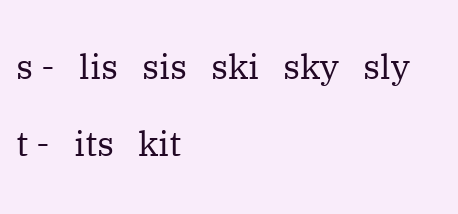s -   lis   sis   ski   sky   sly

t -   its   kit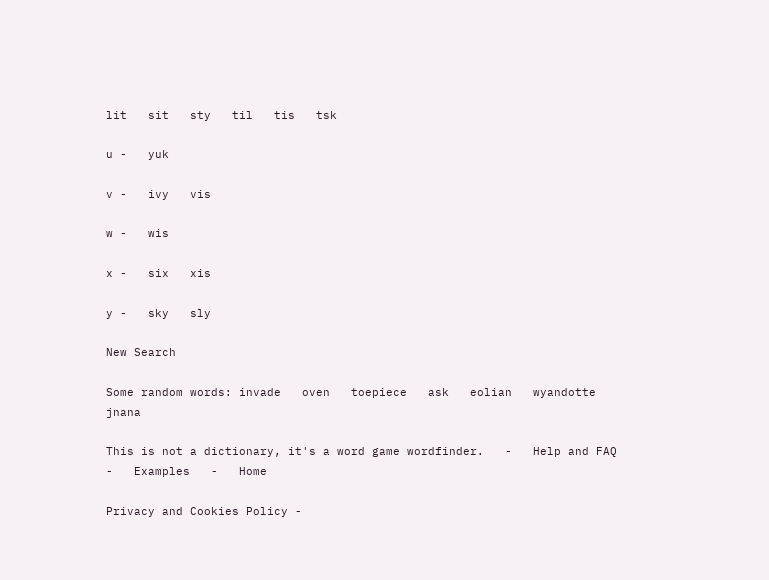lit   sit   sty   til   tis   tsk

u -   yuk

v -   ivy   vis

w -   wis

x -   six   xis

y -   sky   sly

New Search

Some random words: invade   oven   toepiece   ask   eolian   wyandotte   jnana

This is not a dictionary, it's a word game wordfinder.   -   Help and FAQ   -   Examples   -   Home

Privacy and Cookies Policy -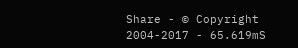Share - © Copyright 2004-2017 - 65.619mS